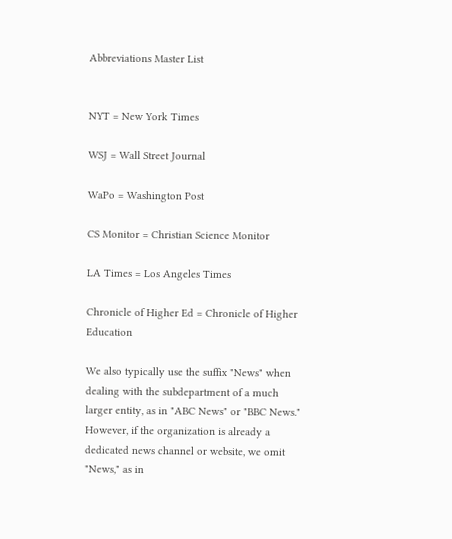Abbreviations Master List


NYT = New York Times

WSJ = Wall Street Journal

WaPo = Washington Post

CS Monitor = Christian Science Monitor

LA Times = Los Angeles Times

Chronicle of Higher Ed = Chronicle of Higher Education

We also typically use the suffix "News" when dealing with the subdepartment of a much larger entity, as in "ABC News" or "BBC News." However, if the organization is already a dedicated news channel or website, we omit "News," as in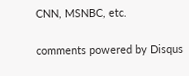CNN, MSNBC, etc.

comments powered by Disqus